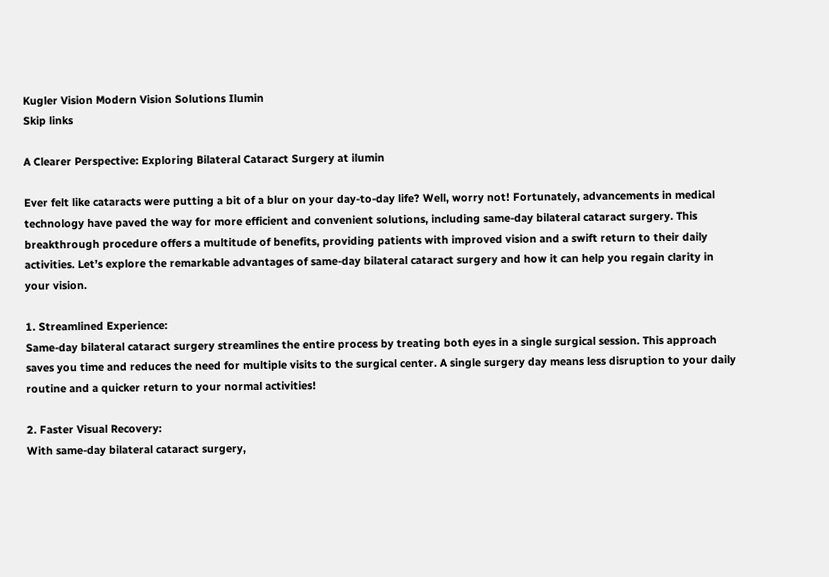Kugler Vision Modern Vision Solutions Ilumin
Skip links

A Clearer Perspective: Exploring Bilateral Cataract Surgery at ilumin

Ever felt like cataracts were putting a bit of a blur on your day-to-day life? Well, worry not! Fortunately, advancements in medical technology have paved the way for more efficient and convenient solutions, including same-day bilateral cataract surgery. This breakthrough procedure offers a multitude of benefits, providing patients with improved vision and a swift return to their daily activities. Let’s explore the remarkable advantages of same-day bilateral cataract surgery and how it can help you regain clarity in your vision.

1. Streamlined Experience:
Same-day bilateral cataract surgery streamlines the entire process by treating both eyes in a single surgical session. This approach saves you time and reduces the need for multiple visits to the surgical center. A single surgery day means less disruption to your daily routine and a quicker return to your normal activities!

2. Faster Visual Recovery:
With same-day bilateral cataract surgery,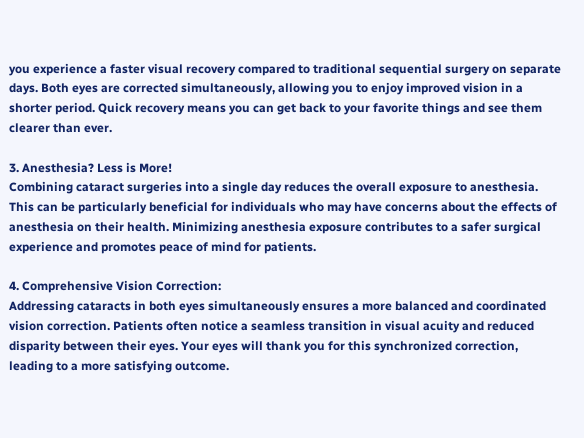you experience a faster visual recovery compared to traditional sequential surgery on separate days. Both eyes are corrected simultaneously, allowing you to enjoy improved vision in a shorter period. Quick recovery means you can get back to your favorite things and see them clearer than ever.

3. Anesthesia? Less is More!
Combining cataract surgeries into a single day reduces the overall exposure to anesthesia. This can be particularly beneficial for individuals who may have concerns about the effects of anesthesia on their health. Minimizing anesthesia exposure contributes to a safer surgical experience and promotes peace of mind for patients.

4. Comprehensive Vision Correction:
Addressing cataracts in both eyes simultaneously ensures a more balanced and coordinated vision correction. Patients often notice a seamless transition in visual acuity and reduced disparity between their eyes. Your eyes will thank you for this synchronized correction, leading to a more satisfying outcome.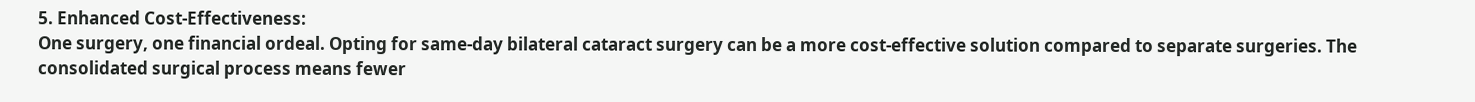5. Enhanced Cost-Effectiveness:
One surgery, one financial ordeal. Opting for same-day bilateral cataract surgery can be a more cost-effective solution compared to separate surgeries. The consolidated surgical process means fewer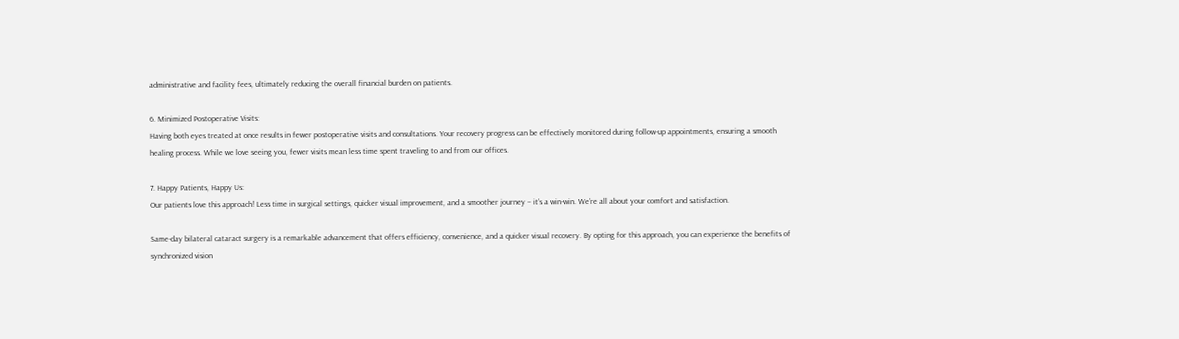administrative and facility fees, ultimately reducing the overall financial burden on patients.

6. Minimized Postoperative Visits:
Having both eyes treated at once results in fewer postoperative visits and consultations. Your recovery progress can be effectively monitored during follow-up appointments, ensuring a smooth healing process. While we love seeing you, fewer visits mean less time spent traveling to and from our offices.

7. Happy Patients, Happy Us:
Our patients love this approach! Less time in surgical settings, quicker visual improvement, and a smoother journey – it’s a win-win. We’re all about your comfort and satisfaction.

Same-day bilateral cataract surgery is a remarkable advancement that offers efficiency, convenience, and a quicker visual recovery. By opting for this approach, you can experience the benefits of synchronized vision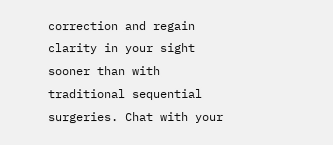correction and regain clarity in your sight sooner than with traditional sequential surgeries. Chat with your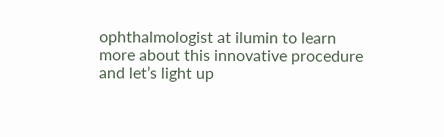ophthalmologist at ilumin to learn more about this innovative procedure and let’s light up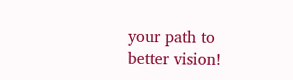your path to better vision!